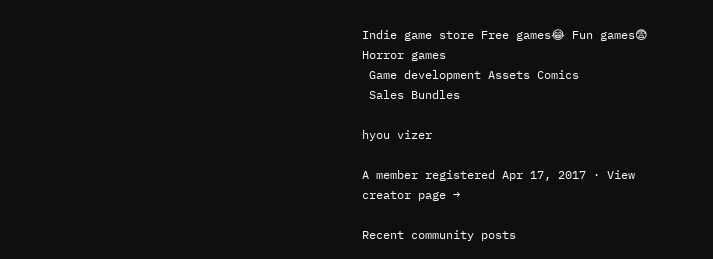Indie game store Free games😂 Fun games😨 Horror games
 Game development Assets Comics
 Sales Bundles

hyou vizer

A member registered Apr 17, 2017 · View creator page →

Recent community posts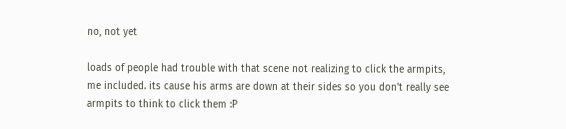no, not yet

loads of people had trouble with that scene not realizing to click the armpits, me included. its cause his arms are down at their sides so you don't really see armpits to think to click them :P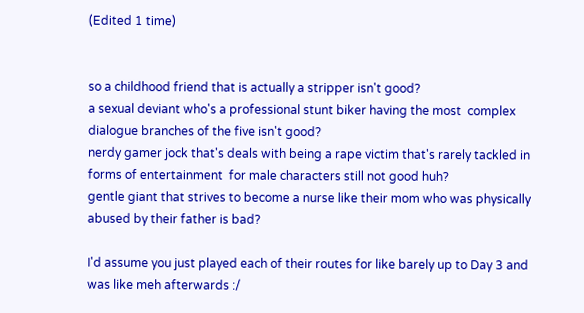(Edited 1 time)


so a childhood friend that is actually a stripper isn't good?
a sexual deviant who's a professional stunt biker having the most  complex dialogue branches of the five isn't good?
nerdy gamer jock that's deals with being a rape victim that's rarely tackled in forms of entertainment  for male characters still not good huh?
gentle giant that strives to become a nurse like their mom who was physically abused by their father is bad?

I'd assume you just played each of their routes for like barely up to Day 3 and was like meh afterwards :/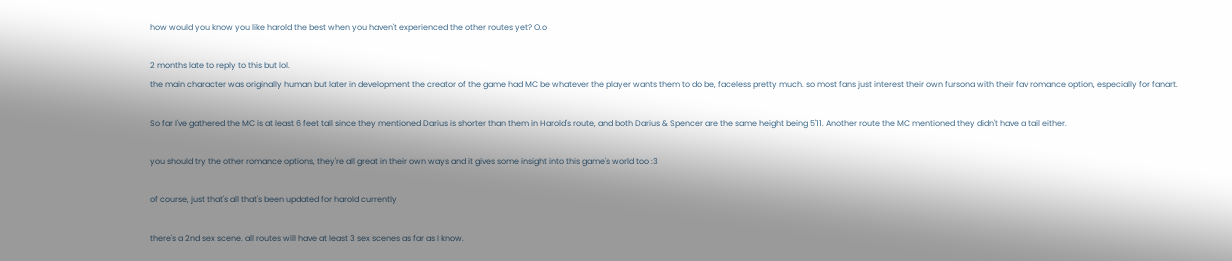how would you know you like harold the best when you haven't experienced the other routes yet? O.o

2 months late to reply to this but lol.
the main character was originally human but later in development the creator of the game had MC be whatever the player wants them to do be, faceless pretty much. so most fans just interest their own fursona with their fav romance option, especially for fanart.

So far I've gathered the MC is at least 6 feet tall since they mentioned Darius is shorter than them in Harold's route, and both Darius & Spencer are the same height being 5'11. Another route the MC mentioned they didn't have a tail either.

you should try the other romance options, they're all great in their own ways and it gives some insight into this game's world too :3

of course, just that's all that's been updated for harold currently

there's a 2nd sex scene. all routes will have at least 3 sex scenes as far as I know.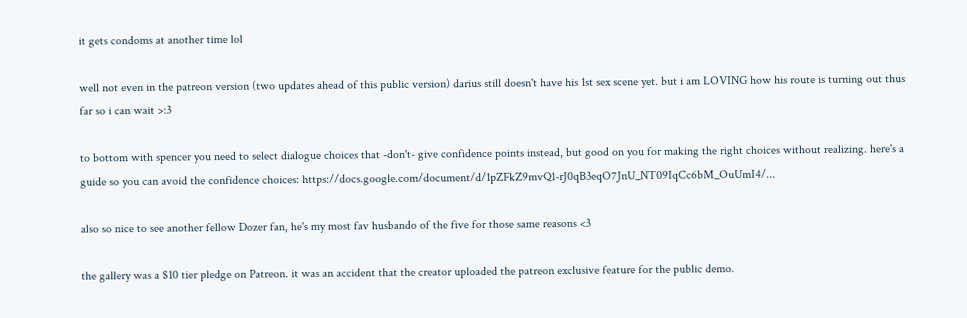it gets condoms at another time lol

well not even in the patreon version (two updates ahead of this public version) darius still doesn't have his 1st sex scene yet. but i am LOVING how his route is turning out thus far so i can wait >:3

to bottom with spencer you need to select dialogue choices that -don't- give confidence points instead, but good on you for making the right choices without realizing. here's a guide so you can avoid the confidence choices: https://docs.google.com/document/d/1pZFkZ9mvQ1-rJ0qB3eqO7JnU_NT09IqCc6bM_OuUmI4/...

also so nice to see another fellow Dozer fan, he's my most fav husbando of the five for those same reasons <3

the gallery was a $10 tier pledge on Patreon. it was an accident that the creator uploaded the patreon exclusive feature for the public demo.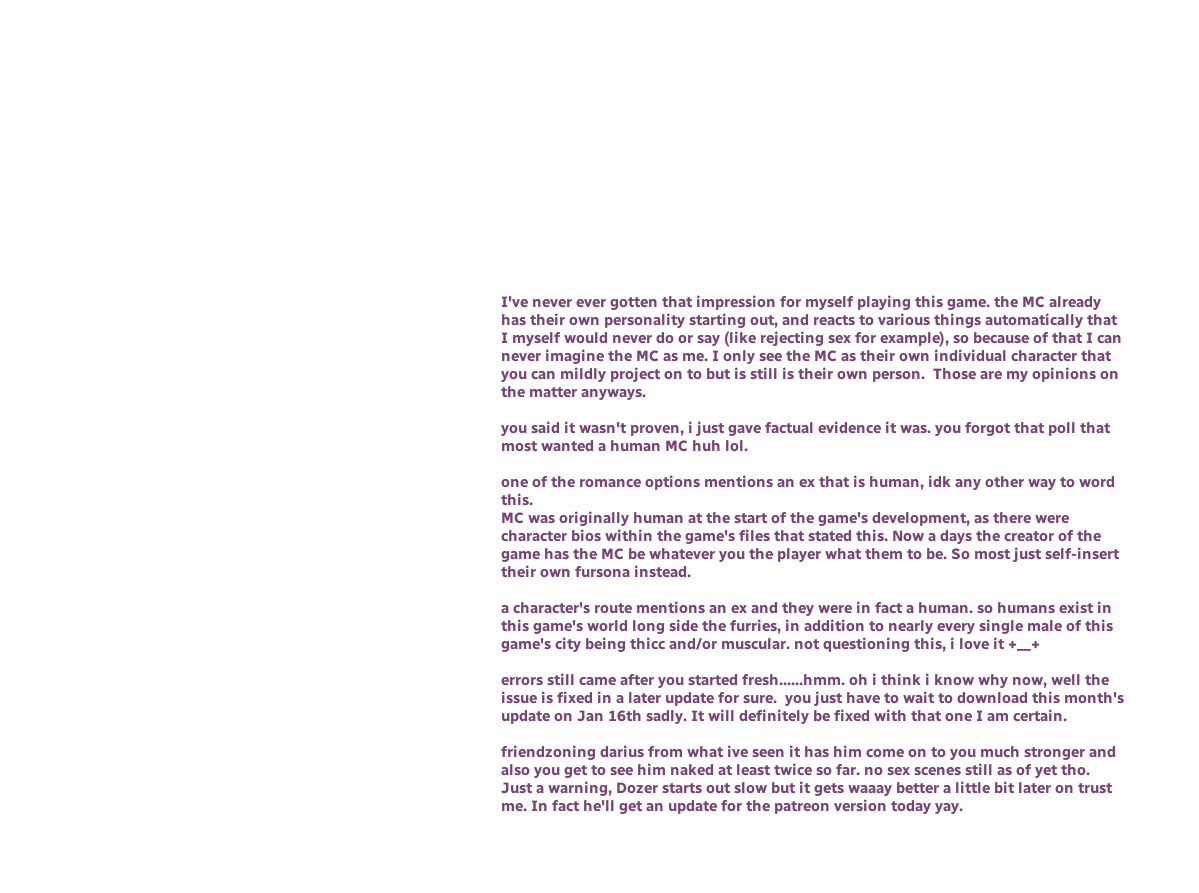I've never ever gotten that impression for myself playing this game. the MC already has their own personality starting out, and reacts to various things automatically that I myself would never do or say (like rejecting sex for example), so because of that I can never imagine the MC as me. I only see the MC as their own individual character that you can mildly project on to but is still is their own person.  Those are my opinions on the matter anyways.

you said it wasn't proven, i just gave factual evidence it was. you forgot that poll that most wanted a human MC huh lol.

one of the romance options mentions an ex that is human, idk any other way to word this.
MC was originally human at the start of the game's development, as there were character bios within the game's files that stated this. Now a days the creator of the game has the MC be whatever you the player what them to be. So most just self-insert their own fursona instead.

a character's route mentions an ex and they were in fact a human. so humans exist in this game's world long side the furries, in addition to nearly every single male of this game's city being thicc and/or muscular. not questioning this, i love it +__+

errors still came after you started fresh......hmm. oh i think i know why now, well the issue is fixed in a later update for sure.  you just have to wait to download this month's update on Jan 16th sadly. It will definitely be fixed with that one I am certain.

friendzoning darius from what ive seen it has him come on to you much stronger and also you get to see him naked at least twice so far. no sex scenes still as of yet tho. Just a warning, Dozer starts out slow but it gets waaay better a little bit later on trust me. In fact he'll get an update for the patreon version today yay.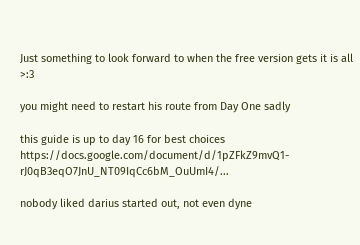Just something to look forward to when the free version gets it is all >:3

you might need to restart his route from Day One sadly

this guide is up to day 16 for best choices https://docs.google.com/document/d/1pZFkZ9mvQ1-rJ0qB3eqO7JnU_NT09IqCc6bM_OuUmI4/...

nobody liked darius started out, not even dyne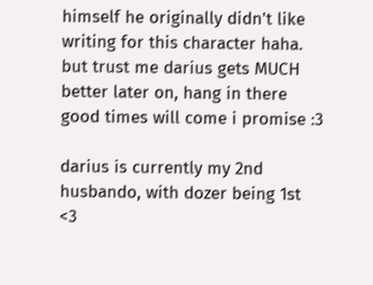himself he originally didn't like writing for this character haha.
but trust me darius gets MUCH better later on, hang in there good times will come i promise :3

darius is currently my 2nd husbando, with dozer being 1st <3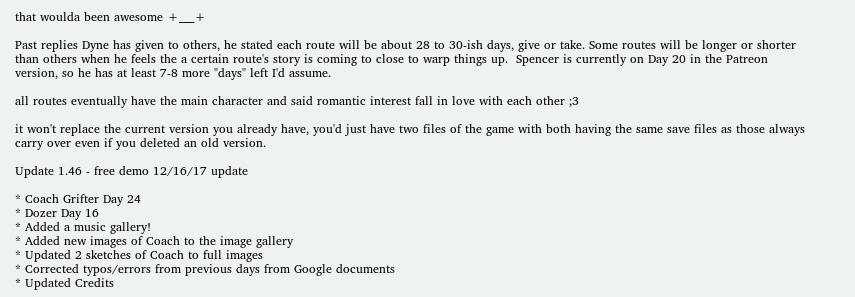that woulda been awesome +___+

Past replies Dyne has given to others, he stated each route will be about 28 to 30-ish days, give or take. Some routes will be longer or shorter than others when he feels the a certain route's story is coming to close to warp things up.  Spencer is currently on Day 20 in the Patreon version, so he has at least 7-8 more "days" left I'd assume.

all routes eventually have the main character and said romantic interest fall in love with each other ;3

it won't replace the current version you already have, you'd just have two files of the game with both having the same save files as those always carry over even if you deleted an old version.

Update 1.46 - free demo 12/16/17 update

* Coach Grifter Day 24
* Dozer Day 16
* Added a music gallery!
* Added new images of Coach to the image gallery
* Updated 2 sketches of Coach to full images
* Corrected typos/errors from previous days from Google documents
* Updated Credits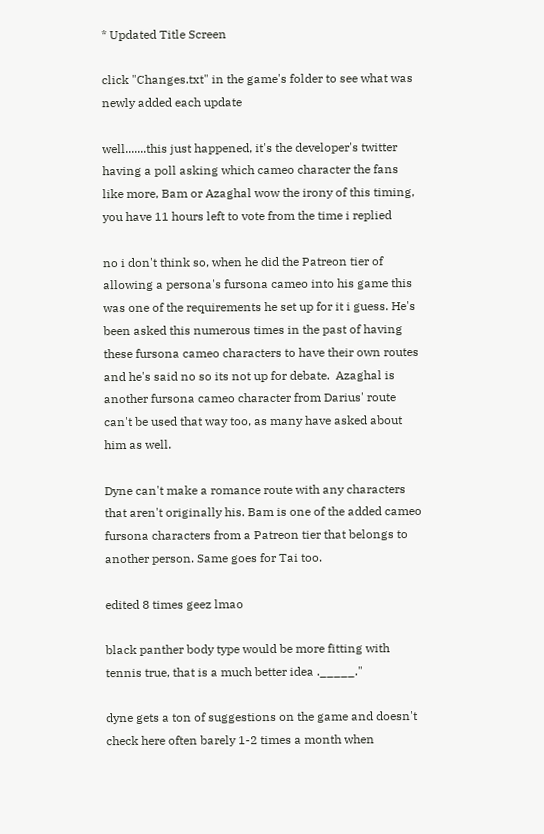* Updated Title Screen

click "Changes.txt" in the game's folder to see what was newly added each update

well.......this just happened, it's the developer's twitter having a poll asking which cameo character the fans like more, Bam or Azaghal wow the irony of this timing, you have 11 hours left to vote from the time i replied

no i don't think so, when he did the Patreon tier of allowing a persona's fursona cameo into his game this was one of the requirements he set up for it i guess. He's been asked this numerous times in the past of having these fursona cameo characters to have their own routes and he's said no so its not up for debate.  Azaghal is another fursona cameo character from Darius' route can't be used that way too, as many have asked about him as well.

Dyne can't make a romance route with any characters that aren't originally his. Bam is one of the added cameo fursona characters from a Patreon tier that belongs to another person. Same goes for Tai too.

edited 8 times geez lmao

black panther body type would be more fitting with tennis true, that is a much better idea ._____."

dyne gets a ton of suggestions on the game and doesn't check here often barely 1-2 times a month when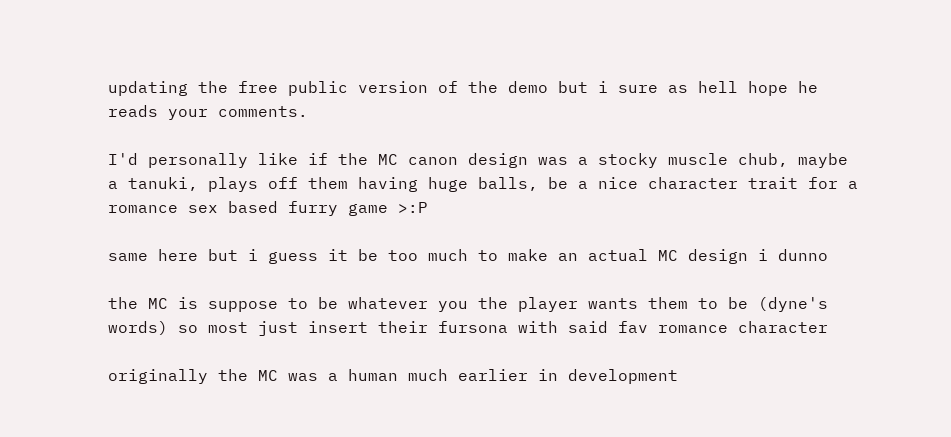updating the free public version of the demo but i sure as hell hope he reads your comments.

I'd personally like if the MC canon design was a stocky muscle chub, maybe a tanuki, plays off them having huge balls, be a nice character trait for a romance sex based furry game >:P

same here but i guess it be too much to make an actual MC design i dunno

the MC is suppose to be whatever you the player wants them to be (dyne's words) so most just insert their fursona with said fav romance character

originally the MC was a human much earlier in development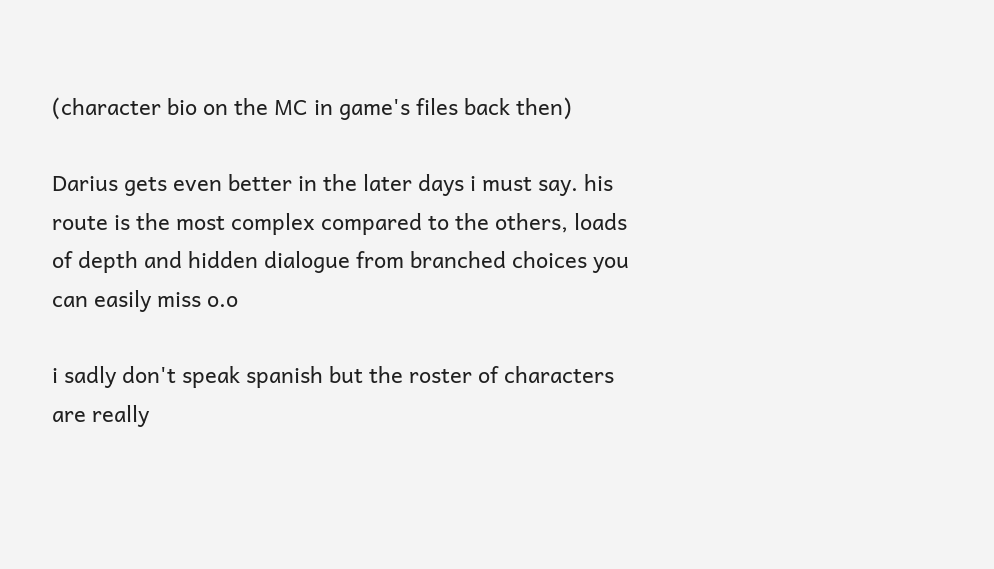(character bio on the MC in game's files back then)

Darius gets even better in the later days i must say. his route is the most complex compared to the others, loads of depth and hidden dialogue from branched choices you can easily miss o.o

i sadly don't speak spanish but the roster of characters are really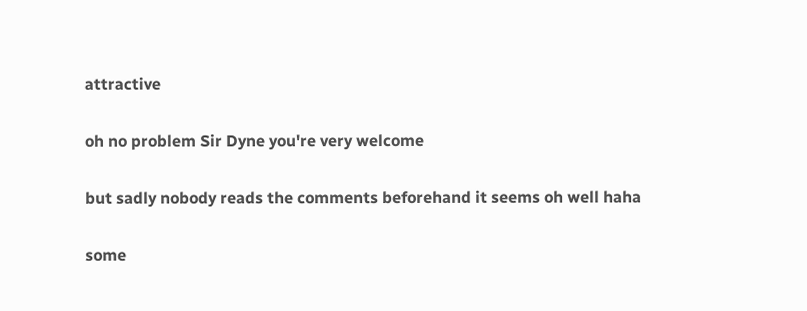attractive

oh no problem Sir Dyne you're very welcome

but sadly nobody reads the comments beforehand it seems oh well haha

some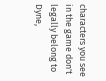characters you see in the game don't legally belong to Dyne,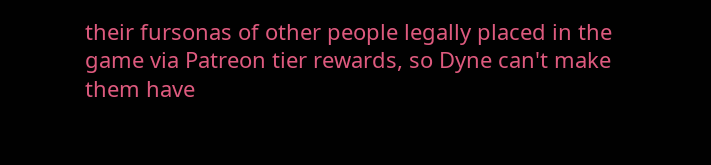their fursonas of other people legally placed in the game via Patreon tier rewards, so Dyne can't make them have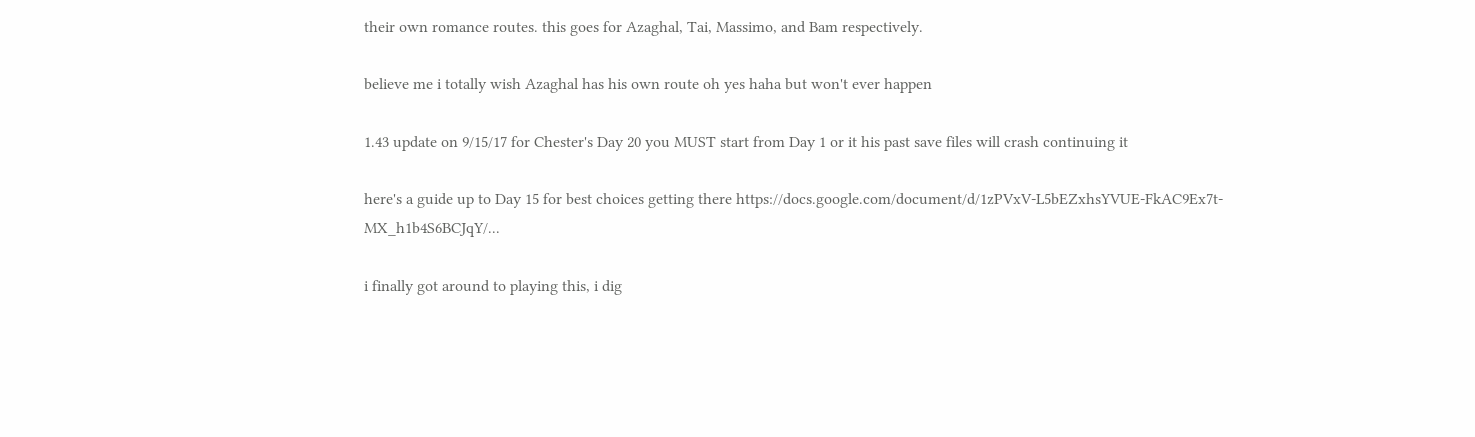their own romance routes. this goes for Azaghal, Tai, Massimo, and Bam respectively.

believe me i totally wish Azaghal has his own route oh yes haha but won't ever happen

1.43 update on 9/15/17 for Chester's Day 20 you MUST start from Day 1 or it his past save files will crash continuing it

here's a guide up to Day 15 for best choices getting there https://docs.google.com/document/d/1zPVxV-L5bEZxhsYVUE-FkAC9Ex7t-MX_h1b4S6BCJqY/...

i finally got around to playing this, i dig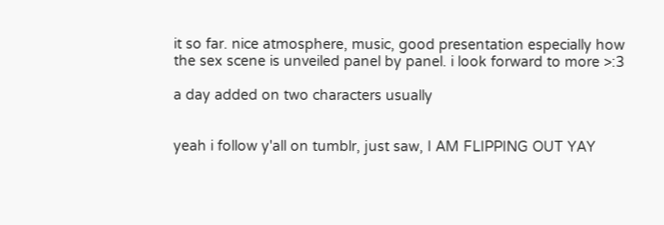it so far. nice atmosphere, music, good presentation especially how the sex scene is unveiled panel by panel. i look forward to more >:3

a day added on two characters usually


yeah i follow y'all on tumblr, just saw, I AM FLIPPING OUT YAY